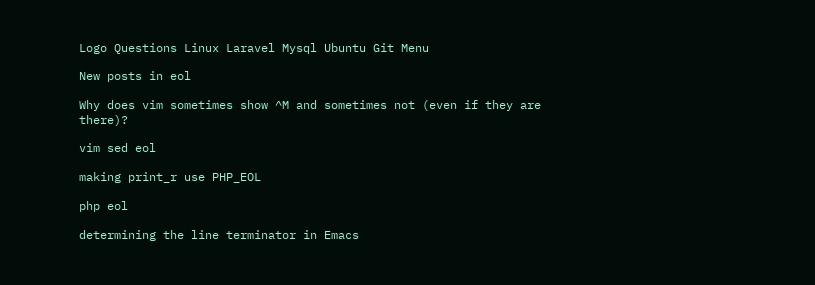Logo Questions Linux Laravel Mysql Ubuntu Git Menu

New posts in eol

Why does vim sometimes show ^M and sometimes not (even if they are there)?

vim sed eol

making print_r use PHP_EOL

php eol

determining the line terminator in Emacs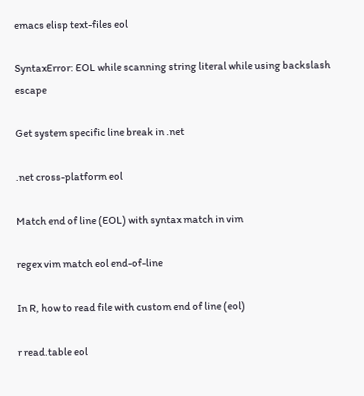emacs elisp text-files eol

SyntaxError: EOL while scanning string literal while using backslash escape

Get system specific line break in .net

.net cross-platform eol

Match end of line (EOL) with syntax match in vim

regex vim match eol end-of-line

In R, how to read file with custom end of line (eol)

r read.table eol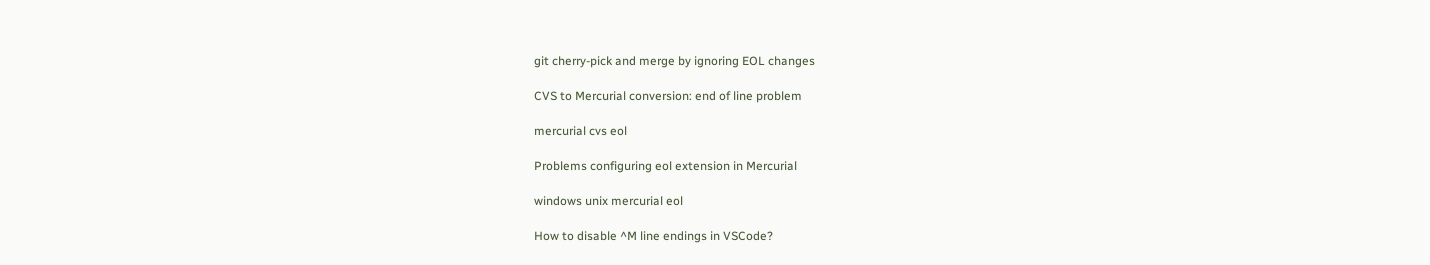git cherry-pick and merge by ignoring EOL changes

CVS to Mercurial conversion: end of line problem

mercurial cvs eol

Problems configuring eol extension in Mercurial

windows unix mercurial eol

How to disable ^M line endings in VSCode?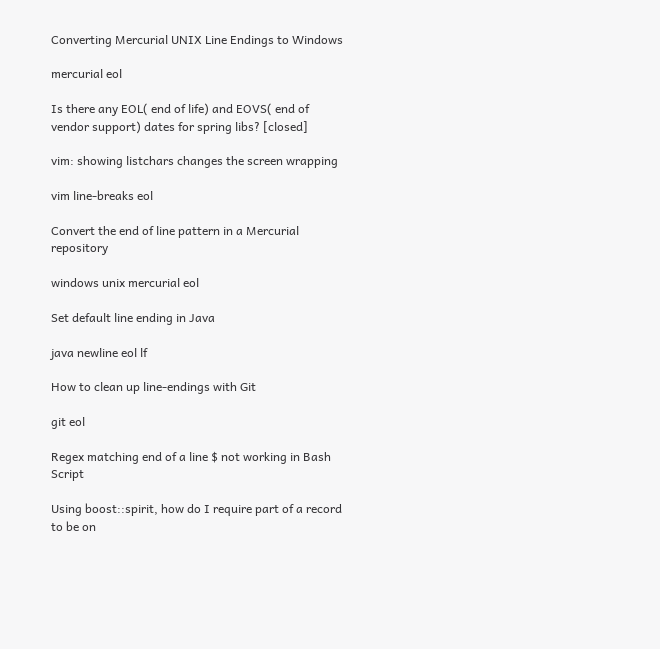Converting Mercurial UNIX Line Endings to Windows

mercurial eol

Is there any EOL( end of life) and EOVS( end of vendor support) dates for spring libs? [closed]

vim: showing listchars changes the screen wrapping

vim line-breaks eol

Convert the end of line pattern in a Mercurial repository

windows unix mercurial eol

Set default line ending in Java

java newline eol lf

How to clean up line-endings with Git

git eol

Regex matching end of a line $ not working in Bash Script

Using boost::spirit, how do I require part of a record to be on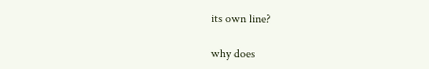its own line?

why does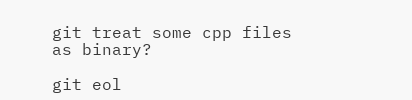git treat some cpp files as binary?

git eol